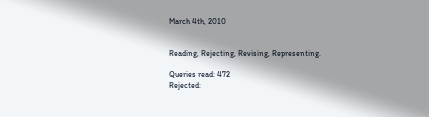March 4th, 2010


Reading, Rejecting, Revising, Representing.

Queries read: 472
Rejected: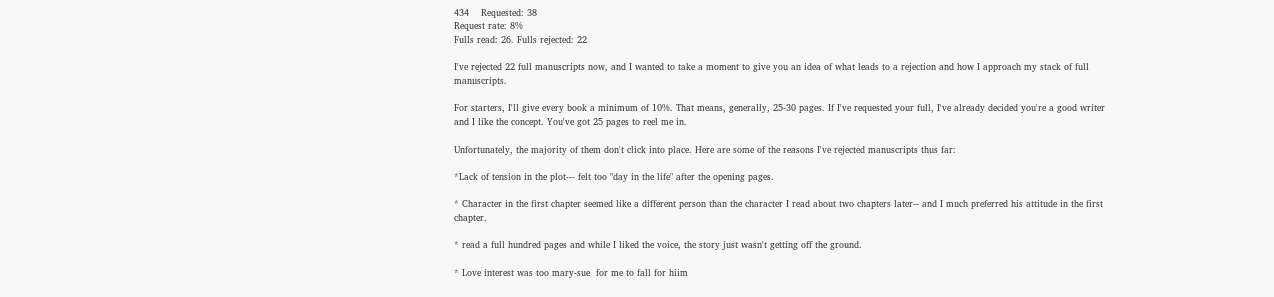434    Requested: 38
Request rate: 8%
Fulls read: 26. Fulls rejected: 22

I've rejected 22 full manuscripts now, and I wanted to take a moment to give you an idea of what leads to a rejection and how I approach my stack of full manuscripts.

For starters, I'll give every book a minimum of 10%. That means, generally, 25-30 pages. If I've requested your full, I've already decided you're a good writer and I like the concept. You've got 25 pages to reel me in.

Unfortunately, the majority of them don't click into place. Here are some of the reasons I've rejected manuscripts thus far:

*Lack of tension in the plot--- felt too "day in the life" after the opening pages.

* Character in the first chapter seemed like a different person than the character I read about two chapters later-- and I much preferred his attitude in the first chapter.

* read a full hundred pages and while I liked the voice, the story just wasn't getting off the ground.

* Love interest was too mary-sue  for me to fall for hiim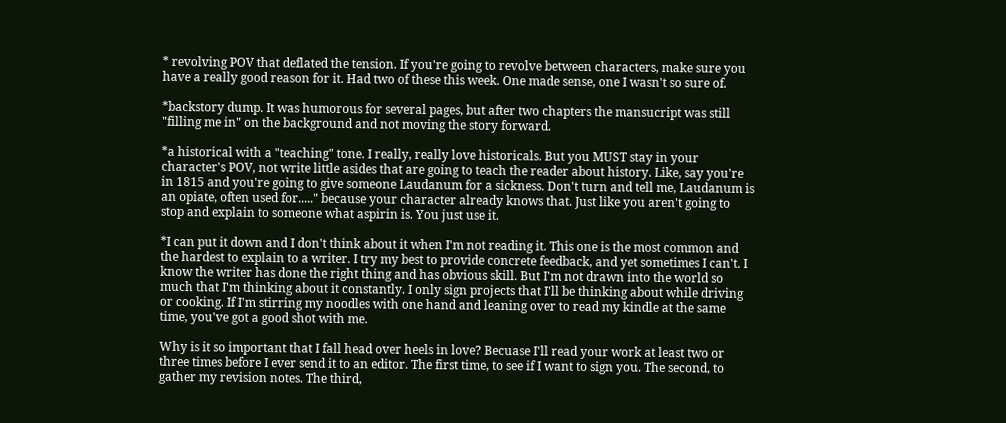* revolving POV that deflated the tension. If you're going to revolve between characters, make sure you have a really good reason for it. Had two of these this week. One made sense, one I wasn't so sure of.

*backstory dump. It was humorous for several pages, but after two chapters the mansucript was still "filling me in" on the background and not moving the story forward.

*a historical with a "teaching" tone. I really, really love historicals. But you MUST stay in your character's POV, not write little asides that are going to teach the reader about history. Like, say you're in 1815 and you're going to give someone Laudanum for a sickness. Don't turn and tell me, Laudanum is an opiate, often used for....." because your character already knows that. Just like you aren't going to stop and explain to someone what aspirin is. You just use it.

*I can put it down and I don't think about it when I'm not reading it. This one is the most common and the hardest to explain to a writer. I try my best to provide concrete feedback, and yet sometimes I can't. I know the writer has done the right thing and has obvious skill. But I'm not drawn into the world so much that I'm thinking about it constantly. I only sign projects that I'll be thinking about while driving or cooking. If I'm stirring my noodles with one hand and leaning over to read my kindle at the same time, you've got a good shot with me.

Why is it so important that I fall head over heels in love? Becuase I'll read your work at least two or three times before I ever send it to an editor. The first time, to see if I want to sign you. The second, to gather my revision notes. The third,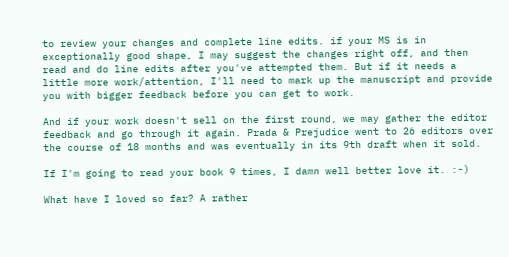to review your changes and complete line edits. if your MS is in exceptionally good shape, I may suggest the changes right off, and then read and do line edits after you've attempted them. But if it needs a little more work/attention, I'll need to mark up the manuscript and provide you with bigger feedback before you can get to work.

And if your work doesn't sell on the first round, we may gather the editor feedback and go through it again. Prada & Prejudice went to 26 editors over the course of 18 months and was eventually in its 9th draft when it sold.

If I'm going to read your book 9 times, I damn well better love it. :-)

What have I loved so far? A rather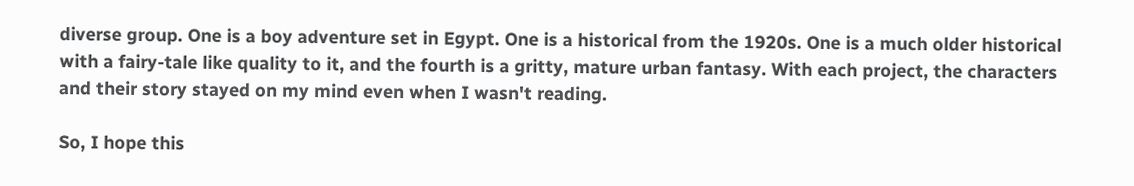diverse group. One is a boy adventure set in Egypt. One is a historical from the 1920s. One is a much older historical with a fairy-tale like quality to it, and the fourth is a gritty, mature urban fantasy. With each project, the characters and their story stayed on my mind even when I wasn't reading.

So, I hope this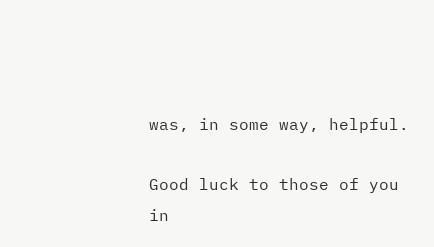was, in some way, helpful.

Good luck to those of you in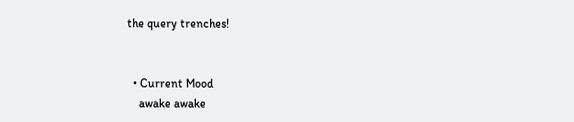the query trenches!


  • Current Mood
    awake awake